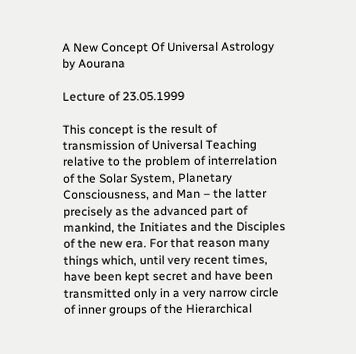A New Concept Of Universal Astrology by Aourana

Lecture of 23.05.1999

This concept is the result of transmission of Universal Teaching relative to the problem of interrelation of the Solar System, Planetary Consciousness, and Man – the latter precisely as the advanced part of mankind, the Initiates and the Disciples of the new era. For that reason many things which, until very recent times, have been kept secret and have been transmitted only in a very narrow circle of inner groups of the Hierarchical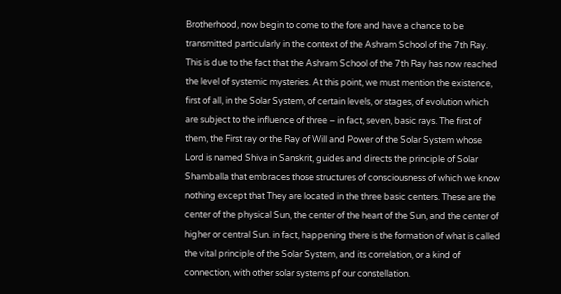Brotherhood, now begin to come to the fore and have a chance to be transmitted particularly in the context of the Ashram School of the 7th Ray. This is due to the fact that the Ashram School of the 7th Ray has now reached the level of systemic mysteries. At this point, we must mention the existence, first of all, in the Solar System, of certain levels, or stages, of evolution which are subject to the influence of three – in fact, seven, basic rays. The first of them, the First ray or the Ray of Will and Power of the Solar System whose Lord is named Shiva in Sanskrit, guides and directs the principle of Solar Shamballa that embraces those structures of consciousness of which we know nothing except that They are located in the three basic centers. These are the center of the physical Sun, the center of the heart of the Sun, and the center of higher or central Sun. in fact, happening there is the formation of what is called the vital principle of the Solar System, and its correlation, or a kind of connection, with other solar systems pf our constellation.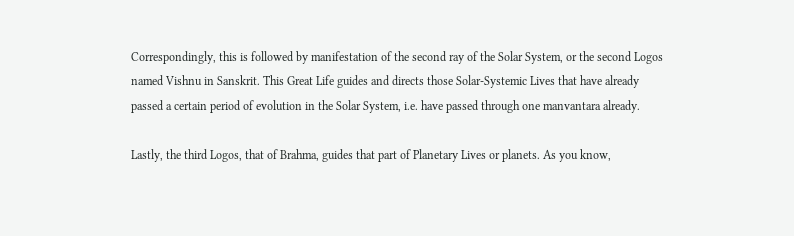Correspondingly, this is followed by manifestation of the second ray of the Solar System, or the second Logos named Vishnu in Sanskrit. This Great Life guides and directs those Solar-Systemic Lives that have already passed a certain period of evolution in the Solar System, i.e. have passed through one manvantara already.

Lastly, the third Logos, that of Brahma, guides that part of Planetary Lives or planets. As you know,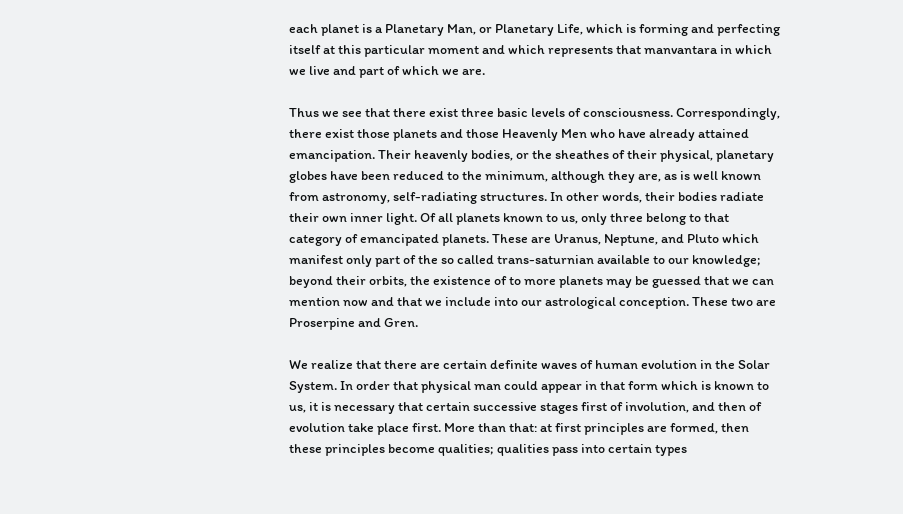each planet is a Planetary Man, or Planetary Life, which is forming and perfecting itself at this particular moment and which represents that manvantara in which we live and part of which we are.

Thus we see that there exist three basic levels of consciousness. Correspondingly, there exist those planets and those Heavenly Men who have already attained emancipation. Their heavenly bodies, or the sheathes of their physical, planetary globes have been reduced to the minimum, although they are, as is well known from astronomy, self-radiating structures. In other words, their bodies radiate their own inner light. Of all planets known to us, only three belong to that category of emancipated planets. These are Uranus, Neptune, and Pluto which manifest only part of the so called trans-saturnian available to our knowledge; beyond their orbits, the existence of to more planets may be guessed that we can mention now and that we include into our astrological conception. These two are Proserpine and Gren.

We realize that there are certain definite waves of human evolution in the Solar System. In order that physical man could appear in that form which is known to us, it is necessary that certain successive stages first of involution, and then of evolution take place first. More than that: at first principles are formed, then these principles become qualities; qualities pass into certain types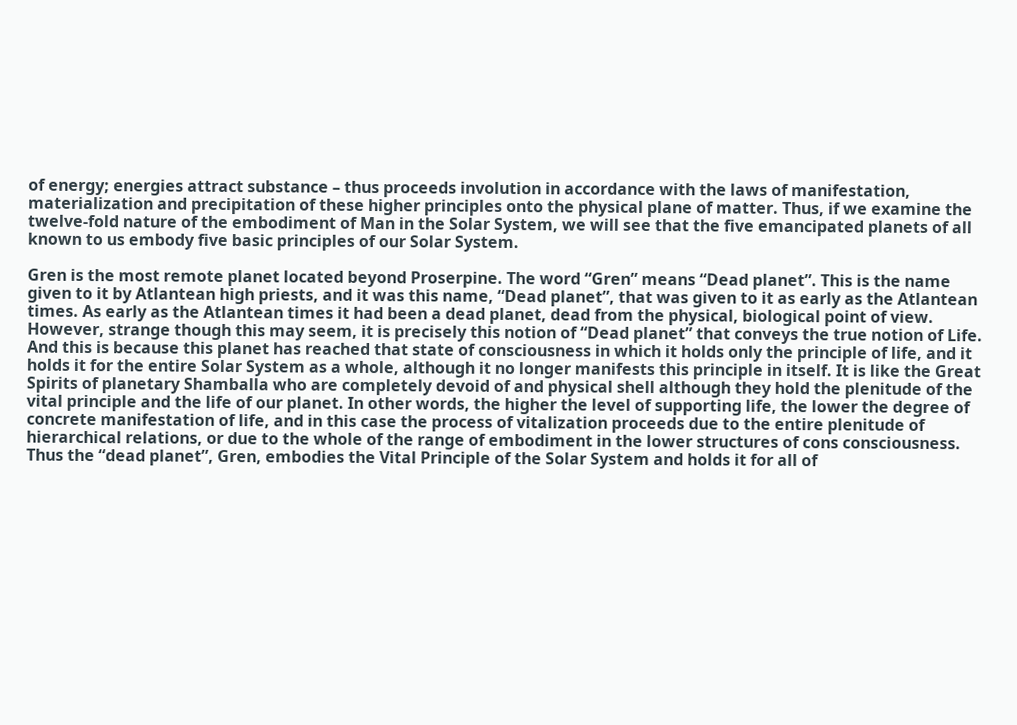of energy; energies attract substance – thus proceeds involution in accordance with the laws of manifestation, materialization and precipitation of these higher principles onto the physical plane of matter. Thus, if we examine the twelve-fold nature of the embodiment of Man in the Solar System, we will see that the five emancipated planets of all known to us embody five basic principles of our Solar System.

Gren is the most remote planet located beyond Proserpine. The word “Gren” means “Dead planet”. This is the name given to it by Atlantean high priests, and it was this name, “Dead planet”, that was given to it as early as the Atlantean times. As early as the Atlantean times it had been a dead planet, dead from the physical, biological point of view. However, strange though this may seem, it is precisely this notion of “Dead planet” that conveys the true notion of Life. And this is because this planet has reached that state of consciousness in which it holds only the principle of life, and it holds it for the entire Solar System as a whole, although it no longer manifests this principle in itself. It is like the Great Spirits of planetary Shamballa who are completely devoid of and physical shell although they hold the plenitude of the vital principle and the life of our planet. In other words, the higher the level of supporting life, the lower the degree of concrete manifestation of life, and in this case the process of vitalization proceeds due to the entire plenitude of hierarchical relations, or due to the whole of the range of embodiment in the lower structures of cons consciousness. Thus the “dead planet”, Gren, embodies the Vital Principle of the Solar System and holds it for all of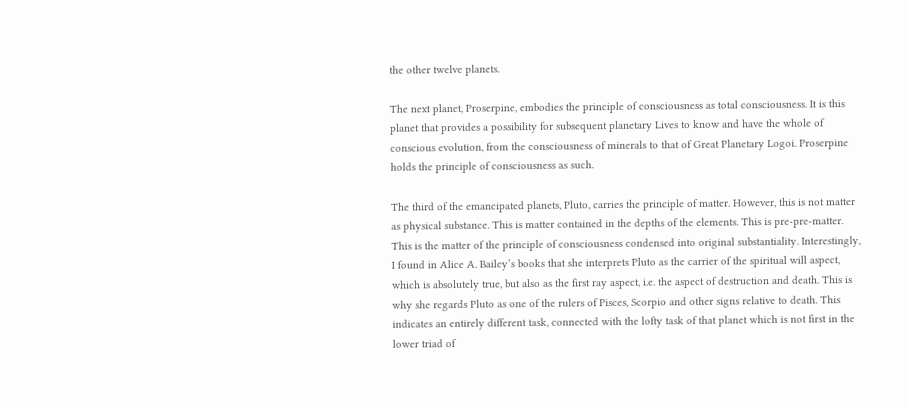the other twelve planets.

The next planet, Proserpine, embodies the principle of consciousness as total consciousness. It is this planet that provides a possibility for subsequent planetary Lives to know and have the whole of conscious evolution, from the consciousness of minerals to that of Great Planetary Logoi. Proserpine holds the principle of consciousness as such.

The third of the emancipated planets, Pluto, carries the principle of matter. However, this is not matter as physical substance. This is matter contained in the depths of the elements. This is pre-pre-matter. This is the matter of the principle of consciousness condensed into original substantiality. Interestingly, I found in Alice A. Bailey’s books that she interprets Pluto as the carrier of the spiritual will aspect, which is absolutely true, but also as the first ray aspect, i.e. the aspect of destruction and death. This is why she regards Pluto as one of the rulers of Pisces, Scorpio and other signs relative to death. This indicates an entirely different task, connected with the lofty task of that planet which is not first in the lower triad of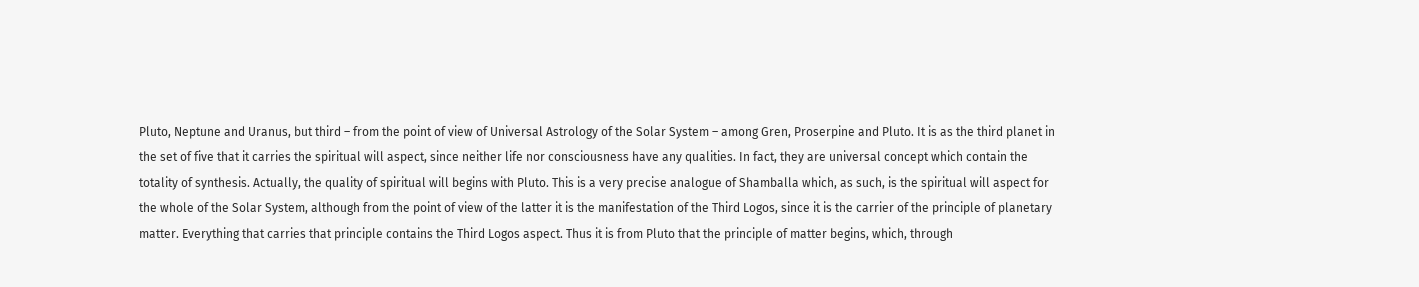Pluto, Neptune and Uranus, but third – from the point of view of Universal Astrology of the Solar System – among Gren, Proserpine and Pluto. It is as the third planet in the set of five that it carries the spiritual will aspect, since neither life nor consciousness have any qualities. In fact, they are universal concept which contain the totality of synthesis. Actually, the quality of spiritual will begins with Pluto. This is a very precise analogue of Shamballa which, as such, is the spiritual will aspect for the whole of the Solar System, although from the point of view of the latter it is the manifestation of the Third Logos, since it is the carrier of the principle of planetary matter. Everything that carries that principle contains the Third Logos aspect. Thus it is from Pluto that the principle of matter begins, which, through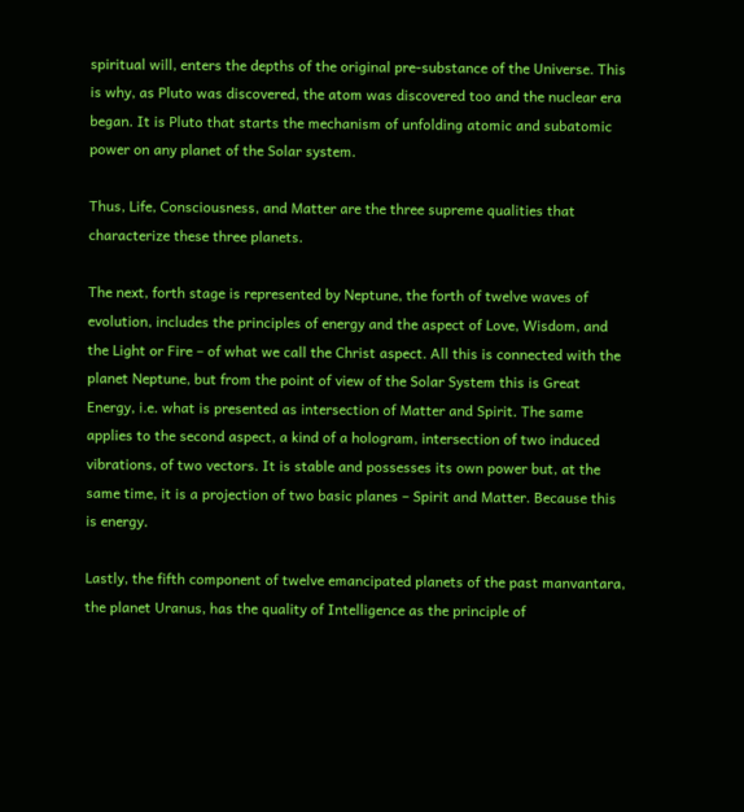spiritual will, enters the depths of the original pre-substance of the Universe. This is why, as Pluto was discovered, the atom was discovered too and the nuclear era began. It is Pluto that starts the mechanism of unfolding atomic and subatomic power on any planet of the Solar system.

Thus, Life, Consciousness, and Matter are the three supreme qualities that characterize these three planets.

The next, forth stage is represented by Neptune, the forth of twelve waves of evolution, includes the principles of energy and the aspect of Love, Wisdom, and the Light or Fire – of what we call the Christ aspect. All this is connected with the planet Neptune, but from the point of view of the Solar System this is Great Energy, i.e. what is presented as intersection of Matter and Spirit. The same applies to the second aspect, a kind of a hologram, intersection of two induced vibrations, of two vectors. It is stable and possesses its own power but, at the same time, it is a projection of two basic planes – Spirit and Matter. Because this is energy.

Lastly, the fifth component of twelve emancipated planets of the past manvantara, the planet Uranus, has the quality of Intelligence as the principle of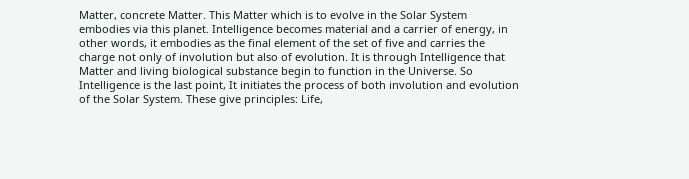Matter, concrete Matter. This Matter which is to evolve in the Solar System embodies via this planet. Intelligence becomes material and a carrier of energy, in other words, it embodies as the final element of the set of five and carries the charge not only of involution but also of evolution. It is through Intelligence that Matter and living biological substance begin to function in the Universe. So Intelligence is the last point, It initiates the process of both involution and evolution of the Solar System. These give principles: Life,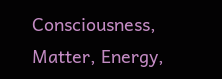Consciousness, Matter, Energy,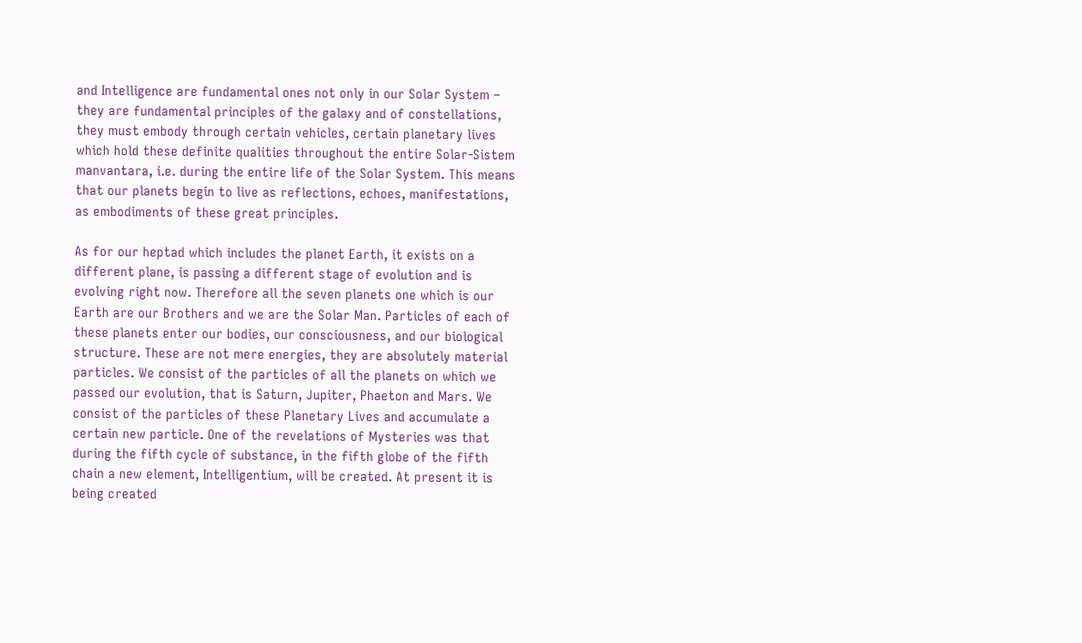and Intelligence are fundamental ones not only in our Solar System – they are fundamental principles of the galaxy and of constellations, they must embody through certain vehicles, certain planetary lives which hold these definite qualities throughout the entire Solar-Sistem manvantara, i.e. during the entire life of the Solar System. This means that our planets begin to live as reflections, echoes, manifestations, as embodiments of these great principles.

As for our heptad which includes the planet Earth, it exists on a different plane, is passing a different stage of evolution and is evolving right now. Therefore all the seven planets one which is our Earth are our Brothers and we are the Solar Man. Particles of each of these planets enter our bodies, our consciousness, and our biological structure. These are not mere energies, they are absolutely material particles. We consist of the particles of all the planets on which we passed our evolution, that is Saturn, Jupiter, Phaeton and Mars. We consist of the particles of these Planetary Lives and accumulate a certain new particle. One of the revelations of Mysteries was that during the fifth cycle of substance, in the fifth globe of the fifth chain a new element, Intelligentium, will be created. At present it is being created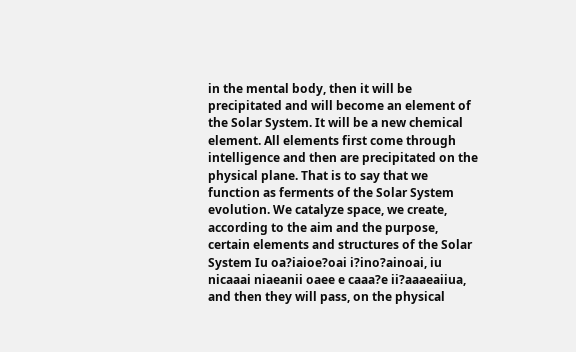in the mental body, then it will be precipitated and will become an element of the Solar System. It will be a new chemical element. All elements first come through intelligence and then are precipitated on the physical plane. That is to say that we function as ferments of the Solar System evolution. We catalyze space, we create, according to the aim and the purpose, certain elements and structures of the Solar System Iu oa?iaioe?oai i?ino?ainoai, iu nicaaai niaeanii oaee e caaa?e ii?aaaeaiiua, and then they will pass, on the physical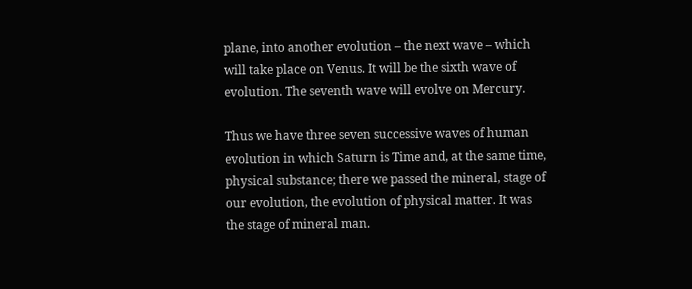plane, into another evolution – the next wave – which will take place on Venus. It will be the sixth wave of evolution. The seventh wave will evolve on Mercury.

Thus we have three seven successive waves of human evolution in which Saturn is Time and, at the same time, physical substance; there we passed the mineral, stage of our evolution, the evolution of physical matter. It was the stage of mineral man.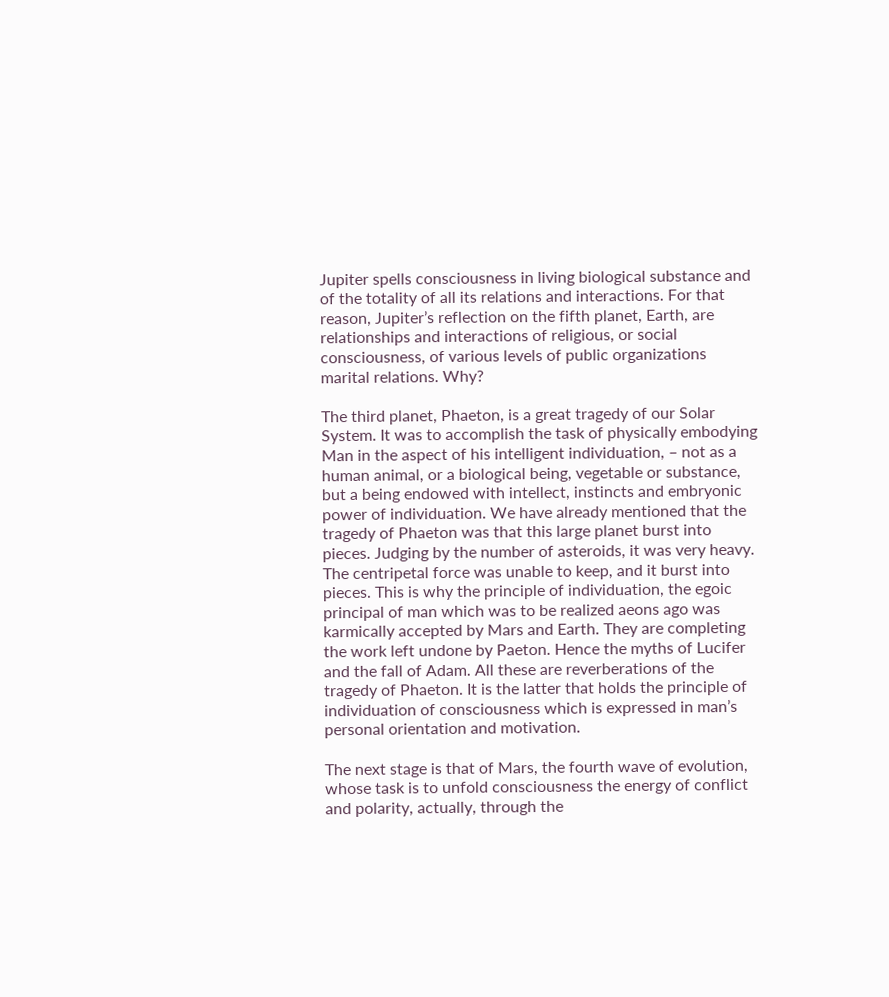Jupiter spells consciousness in living biological substance and of the totality of all its relations and interactions. For that reason, Jupiter’s reflection on the fifth planet, Earth, are relationships and interactions of religious, or social consciousness, of various levels of public organizations marital relations. Why?

The third planet, Phaeton, is a great tragedy of our Solar System. It was to accomplish the task of physically embodying Man in the aspect of his intelligent individuation, – not as a human animal, or a biological being, vegetable or substance, but a being endowed with intellect, instincts and embryonic power of individuation. We have already mentioned that the tragedy of Phaeton was that this large planet burst into pieces. Judging by the number of asteroids, it was very heavy. The centripetal force was unable to keep, and it burst into pieces. This is why the principle of individuation, the egoic principal of man which was to be realized aeons ago was karmically accepted by Mars and Earth. They are completing the work left undone by Paeton. Hence the myths of Lucifer and the fall of Adam. All these are reverberations of the tragedy of Phaeton. It is the latter that holds the principle of individuation of consciousness which is expressed in man’s personal orientation and motivation.

The next stage is that of Mars, the fourth wave of evolution, whose task is to unfold consciousness the energy of conflict and polarity, actually, through the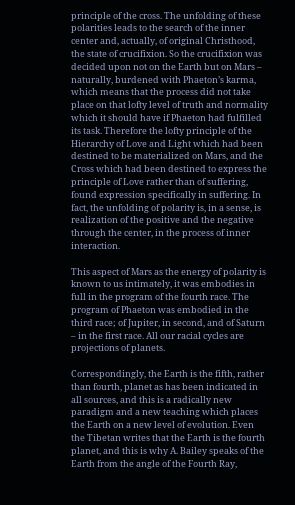principle of the cross. The unfolding of these polarities leads to the search of the inner center and, actually, of original Christhood, the state of crucifixion. So the crucifixion was decided upon not on the Earth but on Mars – naturally, burdened with Phaeton’s karma, which means that the process did not take place on that lofty level of truth and normality which it should have if Phaeton had fulfilled its task. Therefore the lofty principle of the Hierarchy of Love and Light which had been destined to be materialized on Mars, and the Cross which had been destined to express the principle of Love rather than of suffering, found expression specifically in suffering. In fact, the unfolding of polarity is, in a sense, is realization of the positive and the negative through the center, in the process of inner interaction.

This aspect of Mars as the energy of polarity is known to us intimately, it was embodies in full in the program of the fourth race. The program of Phaeton was embodied in the third race; of Jupiter, in second, and of Saturn – in the first race. All our racial cycles are projections of planets.

Correspondingly, the Earth is the fifth, rather than fourth, planet as has been indicated in all sources, and this is a radically new paradigm and a new teaching which places the Earth on a new level of evolution. Even the Tibetan writes that the Earth is the fourth planet, and this is why A. Bailey speaks of the Earth from the angle of the Fourth Ray,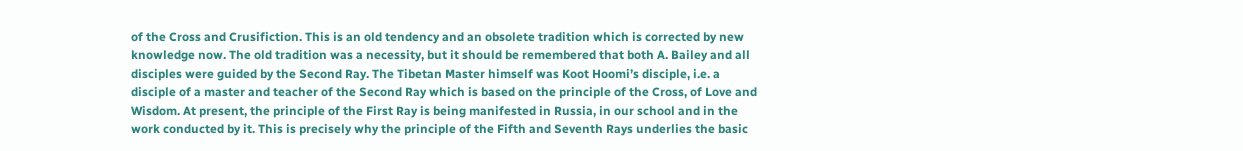of the Cross and Crusifiction. This is an old tendency and an obsolete tradition which is corrected by new knowledge now. The old tradition was a necessity, but it should be remembered that both A. Bailey and all disciples were guided by the Second Ray. The Tibetan Master himself was Koot Hoomi’s disciple, i.e. a disciple of a master and teacher of the Second Ray which is based on the principle of the Cross, of Love and Wisdom. At present, the principle of the First Ray is being manifested in Russia, in our school and in the work conducted by it. This is precisely why the principle of the Fifth and Seventh Rays underlies the basic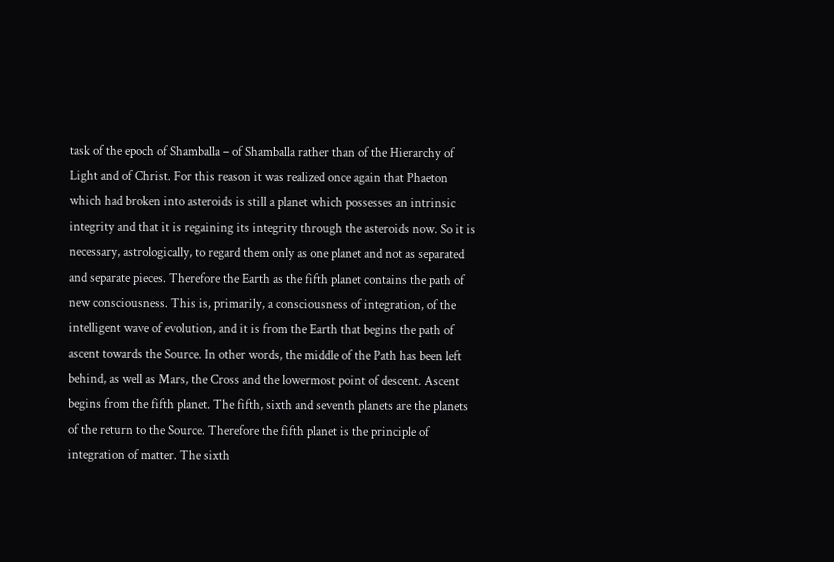task of the epoch of Shamballa – of Shamballa rather than of the Hierarchy of Light and of Christ. For this reason it was realized once again that Phaeton which had broken into asteroids is still a planet which possesses an intrinsic integrity and that it is regaining its integrity through the asteroids now. So it is necessary, astrologically, to regard them only as one planet and not as separated and separate pieces. Therefore the Earth as the fifth planet contains the path of new consciousness. This is, primarily, a consciousness of integration, of the intelligent wave of evolution, and it is from the Earth that begins the path of ascent towards the Source. In other words, the middle of the Path has been left behind, as well as Mars, the Cross and the lowermost point of descent. Ascent begins from the fifth planet. The fifth, sixth and seventh planets are the planets of the return to the Source. Therefore the fifth planet is the principle of integration of matter. The sixth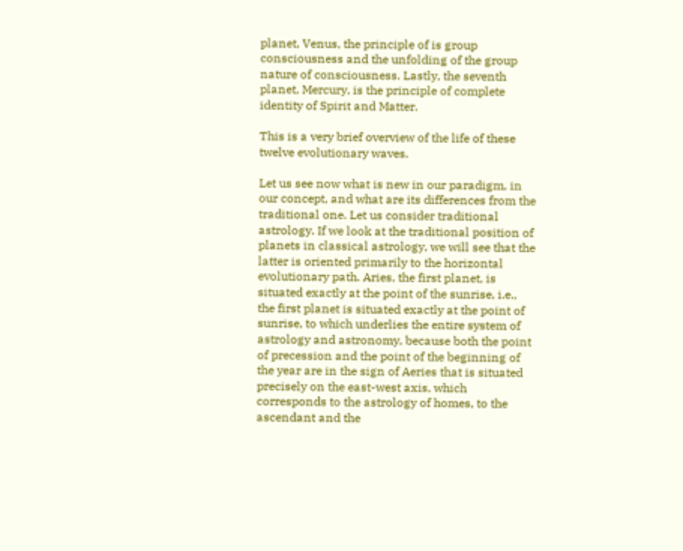planet, Venus, the principle of is group consciousness and the unfolding of the group nature of consciousness. Lastly, the seventh planet, Mercury, is the principle of complete identity of Spirit and Matter.

This is a very brief overview of the life of these twelve evolutionary waves.

Let us see now what is new in our paradigm, in our concept, and what are its differences from the traditional one. Let us consider traditional astrology. If we look at the traditional position of planets in classical astrology, we will see that the latter is oriented primarily to the horizontal evolutionary path. Aries, the first planet, is situated exactly at the point of the sunrise, i.e., the first planet is situated exactly at the point of sunrise, to which underlies the entire system of astrology and astronomy, because both the point of precession and the point of the beginning of the year are in the sign of Aeries that is situated precisely on the east-west axis, which corresponds to the astrology of homes, to the ascendant and the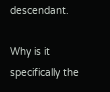descendant.

Why is it specifically the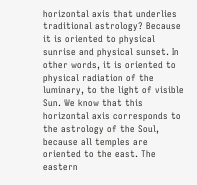horizontal axis that underlies traditional astrology? Because it is oriented to physical sunrise and physical sunset. In other words, it is oriented to physical radiation of the luminary, to the light of visible Sun. We know that this horizontal axis corresponds to the astrology of the Soul, because all temples are oriented to the east. The eastern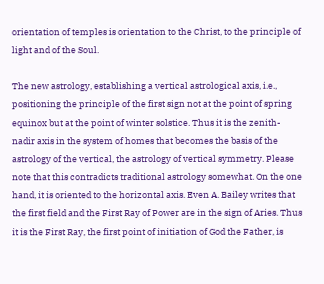orientation of temples is orientation to the Christ, to the principle of light and of the Soul.

The new astrology, establishing a vertical astrological axis, i.e., positioning the principle of the first sign not at the point of spring equinox but at the point of winter solstice. Thus it is the zenith-nadir axis in the system of homes that becomes the basis of the astrology of the vertical, the astrology of vertical symmetry. Please note that this contradicts traditional astrology somewhat. On the one hand, it is oriented to the horizontal axis. Even A. Bailey writes that the first field and the First Ray of Power are in the sign of Aries. Thus it is the First Ray, the first point of initiation of God the Father, is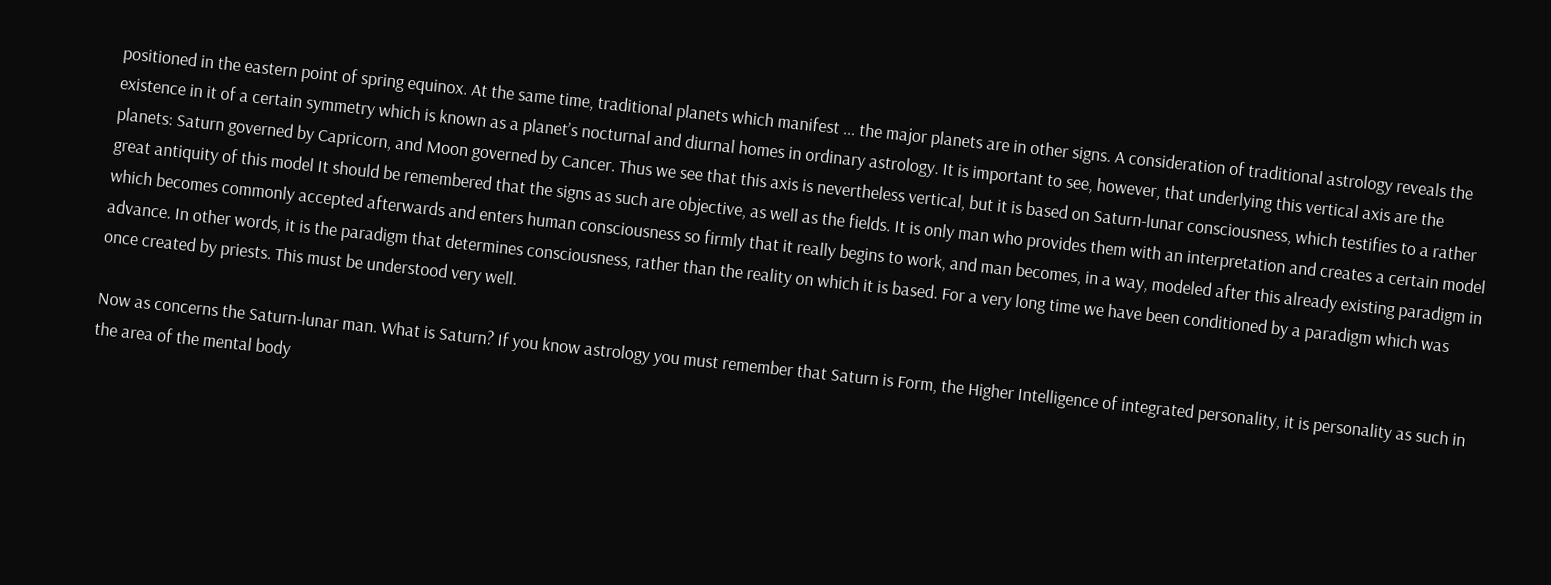positioned in the eastern point of spring equinox. At the same time, traditional planets which manifest ... the major planets are in other signs. A consideration of traditional astrology reveals the existence in it of a certain symmetry which is known as a planet’s nocturnal and diurnal homes in ordinary astrology. It is important to see, however, that underlying this vertical axis are the planets: Saturn governed by Capricorn, and Moon governed by Cancer. Thus we see that this axis is nevertheless vertical, but it is based on Saturn-lunar consciousness, which testifies to a rather great antiquity of this model It should be remembered that the signs as such are objective, as well as the fields. It is only man who provides them with an interpretation and creates a certain model which becomes commonly accepted afterwards and enters human consciousness so firmly that it really begins to work, and man becomes, in a way, modeled after this already existing paradigm in advance. In other words, it is the paradigm that determines consciousness, rather than the reality on which it is based. For a very long time we have been conditioned by a paradigm which was once created by priests. This must be understood very well.

Now as concerns the Saturn-lunar man. What is Saturn? If you know astrology you must remember that Saturn is Form, the Higher Intelligence of integrated personality, it is personality as such in the area of the mental body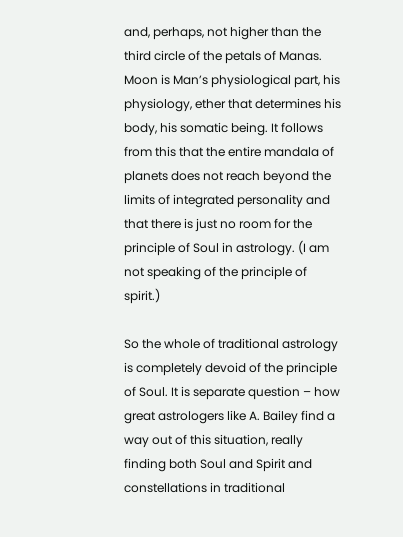and, perhaps, not higher than the third circle of the petals of Manas. Moon is Man’s physiological part, his physiology, ether that determines his body, his somatic being. It follows from this that the entire mandala of planets does not reach beyond the limits of integrated personality and that there is just no room for the principle of Soul in astrology. (I am not speaking of the principle of spirit.)

So the whole of traditional astrology is completely devoid of the principle of Soul. It is separate question – how great astrologers like A. Bailey find a way out of this situation, really finding both Soul and Spirit and constellations in traditional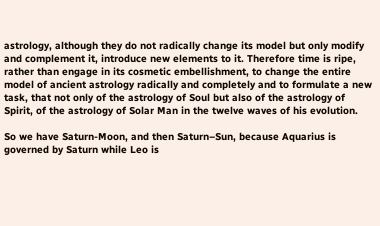astrology, although they do not radically change its model but only modify and complement it, introduce new elements to it. Therefore time is ripe, rather than engage in its cosmetic embellishment, to change the entire model of ancient astrology radically and completely and to formulate a new task, that not only of the astrology of Soul but also of the astrology of Spirit, of the astrology of Solar Man in the twelve waves of his evolution.

So we have Saturn-Moon, and then Saturn–Sun, because Aquarius is governed by Saturn while Leo is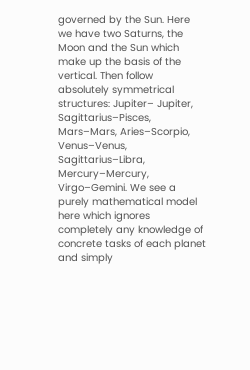governed by the Sun. Here we have two Saturns, the Moon and the Sun which make up the basis of the vertical. Then follow absolutely symmetrical structures: Jupiter– Jupiter, Sagittarius–Pisces, Mars–Mars, Aries–Scorpio, Venus–Venus, Sagittarius–Libra, Mercury–Mercury, Virgo–Gemini. We see a purely mathematical model here which ignores completely any knowledge of concrete tasks of each planet and simply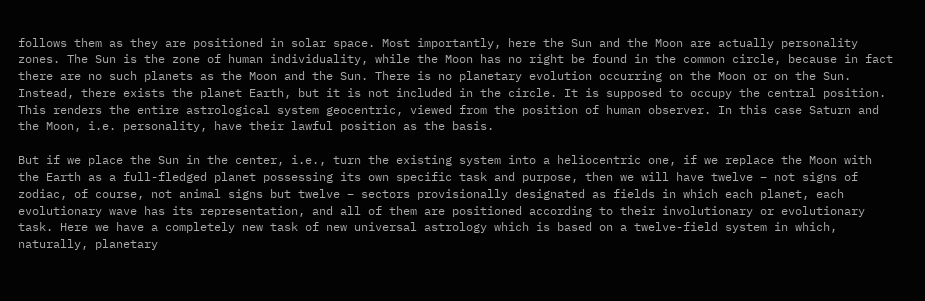follows them as they are positioned in solar space. Most importantly, here the Sun and the Moon are actually personality zones. The Sun is the zone of human individuality, while the Moon has no right be found in the common circle, because in fact there are no such planets as the Moon and the Sun. There is no planetary evolution occurring on the Moon or on the Sun. Instead, there exists the planet Earth, but it is not included in the circle. It is supposed to occupy the central position. This renders the entire astrological system geocentric, viewed from the position of human observer. In this case Saturn and the Moon, i.e. personality, have their lawful position as the basis.

But if we place the Sun in the center, i.e., turn the existing system into a heliocentric one, if we replace the Moon with the Earth as a full-fledged planet possessing its own specific task and purpose, then we will have twelve – not signs of zodiac, of course, not animal signs but twelve – sectors provisionally designated as fields in which each planet, each evolutionary wave has its representation, and all of them are positioned according to their involutionary or evolutionary task. Here we have a completely new task of new universal astrology which is based on a twelve-field system in which, naturally, planetary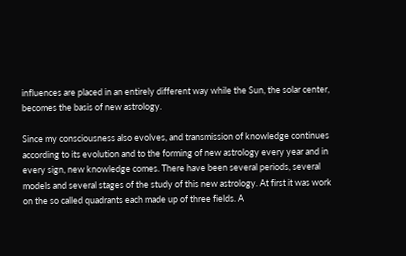influences are placed in an entirely different way while the Sun, the solar center, becomes the basis of new astrology.

Since my consciousness also evolves, and transmission of knowledge continues according to its evolution and to the forming of new astrology every year and in every sign, new knowledge comes. There have been several periods, several models and several stages of the study of this new astrology. At first it was work on the so called quadrants each made up of three fields. A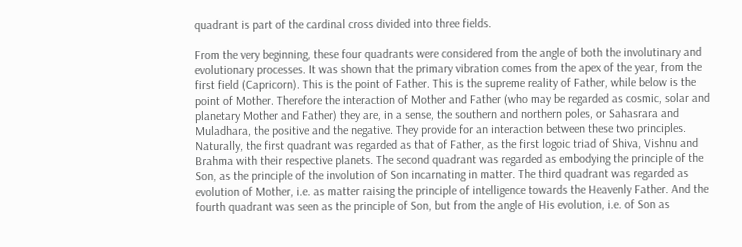quadrant is part of the cardinal cross divided into three fields.

From the very beginning, these four quadrants were considered from the angle of both the involutinary and evolutionary processes. It was shown that the primary vibration comes from the apex of the year, from the first field (Capricorn). This is the point of Father. This is the supreme reality of Father, while below is the point of Mother. Therefore the interaction of Mother and Father (who may be regarded as cosmic, solar and planetary Mother and Father) they are, in a sense, the southern and northern poles, or Sahasrara and Muladhara, the positive and the negative. They provide for an interaction between these two principles. Naturally, the first quadrant was regarded as that of Father, as the first logoic triad of Shiva, Vishnu and Brahma with their respective planets. The second quadrant was regarded as embodying the principle of the Son, as the principle of the involution of Son incarnating in matter. The third quadrant was regarded as evolution of Mother, i.e. as matter raising the principle of intelligence towards the Heavenly Father. And the fourth quadrant was seen as the principle of Son, but from the angle of His evolution, i.e. of Son as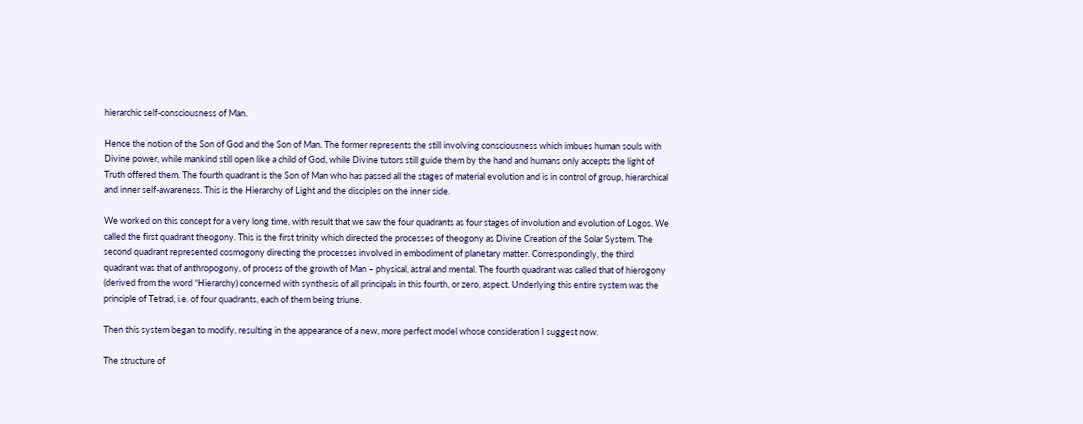hierarchic self-consciousness of Man.

Hence the notion of the Son of God and the Son of Man. The former represents the still involving consciousness which imbues human souls with Divine power, while mankind still open like a child of God, while Divine tutors still guide them by the hand and humans only accepts the light of Truth offered them. The fourth quadrant is the Son of Man who has passed all the stages of material evolution and is in control of group, hierarchical and inner self-awareness. This is the Hierarchy of Light and the disciples on the inner side.

We worked on this concept for a very long time, with result that we saw the four quadrants as four stages of involution and evolution of Logos. We called the first quadrant theogony. This is the first trinity which directed the processes of theogony as Divine Creation of the Solar System. The second quadrant represented cosmogony directing the processes involved in embodiment of planetary matter. Correspondingly, the third quadrant was that of anthropogony, of process of the growth of Man – physical, astral and mental. The fourth quadrant was called that of hierogony (derived from the word “Hierarchy) concerned with synthesis of all principals in this fourth, or zero, aspect. Underlying this entire system was the principle of Tetrad, i.e. of four quadrants, each of them being triune.

Then this system began to modify, resulting in the appearance of a new, more perfect model whose consideration I suggest now.

The structure of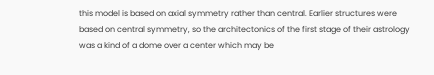this model is based on axial symmetry rather than central. Earlier structures were based on central symmetry, so the architectonics of the first stage of their astrology was a kind of a dome over a center which may be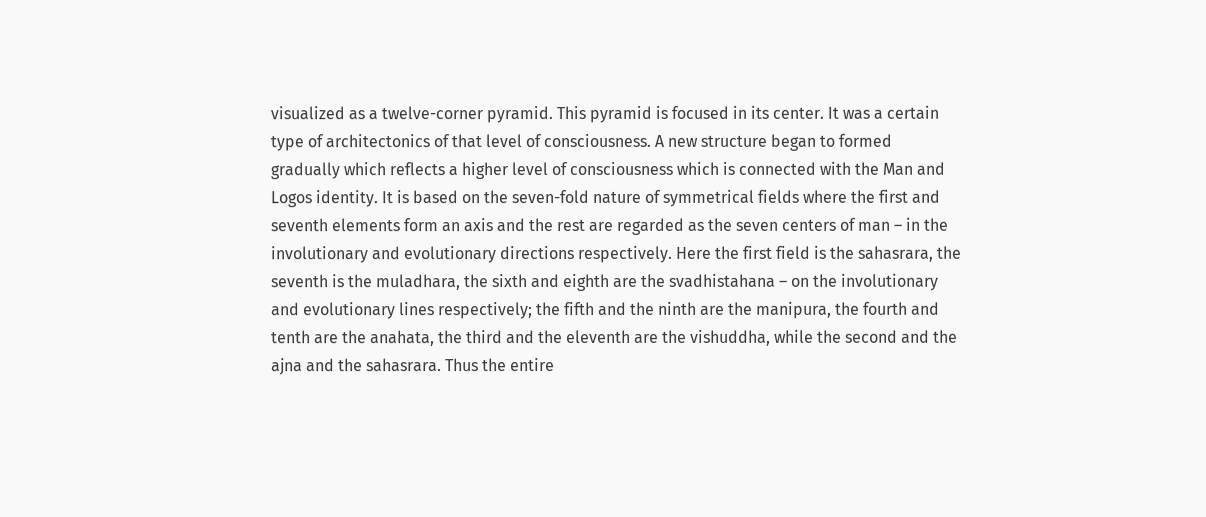visualized as a twelve-corner pyramid. This pyramid is focused in its center. It was a certain type of architectonics of that level of consciousness. A new structure began to formed gradually which reflects a higher level of consciousness which is connected with the Man and Logos identity. It is based on the seven-fold nature of symmetrical fields where the first and seventh elements form an axis and the rest are regarded as the seven centers of man – in the involutionary and evolutionary directions respectively. Here the first field is the sahasrara, the seventh is the muladhara, the sixth and eighth are the svadhistahana – on the involutionary and evolutionary lines respectively; the fifth and the ninth are the manipura, the fourth and tenth are the anahata, the third and the eleventh are the vishuddha, while the second and the ajna and the sahasrara. Thus the entire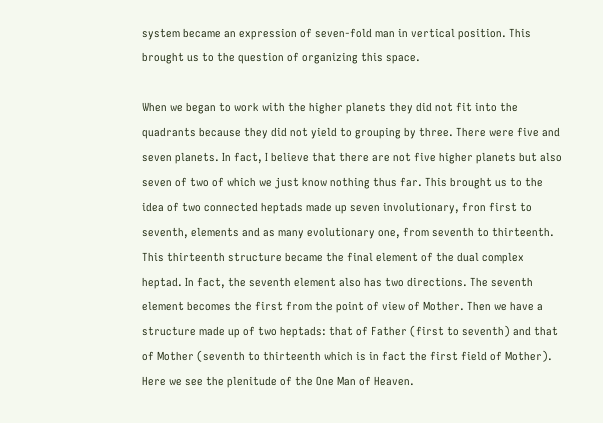system became an expression of seven-fold man in vertical position. This brought us to the question of organizing this space.

When we began to work with the higher planets they did not fit into the quadrants because they did not yield to grouping by three. There were five and seven planets. In fact, I believe that there are not five higher planets but also seven of two of which we just know nothing thus far. This brought us to the idea of two connected heptads made up seven involutionary, fron first to seventh, elements and as many evolutionary one, from seventh to thirteenth. This thirteenth structure became the final element of the dual complex heptad. In fact, the seventh element also has two directions. The seventh element becomes the first from the point of view of Mother. Then we have a structure made up of two heptads: that of Father (first to seventh) and that of Mother (seventh to thirteenth which is in fact the first field of Mother). Here we see the plenitude of the One Man of Heaven.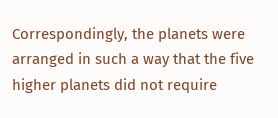Correspondingly, the planets were arranged in such a way that the five higher planets did not require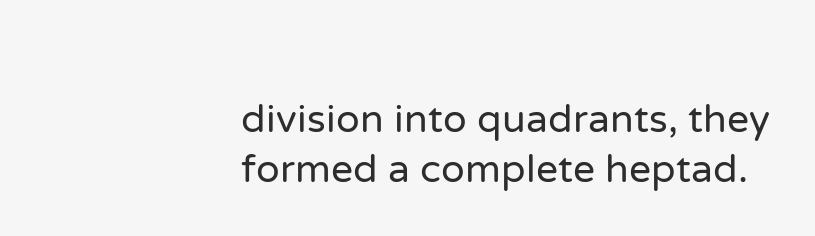division into quadrants, they formed a complete heptad.